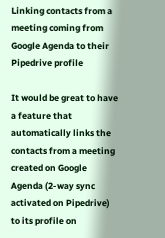Linking contacts from a meeting coming from Google Agenda to their Pipedrive profile

It would be great to have a feature that automatically links the contacts from a meeting created on Google Agenda (2-way sync activated on Pipedrive) to its profile on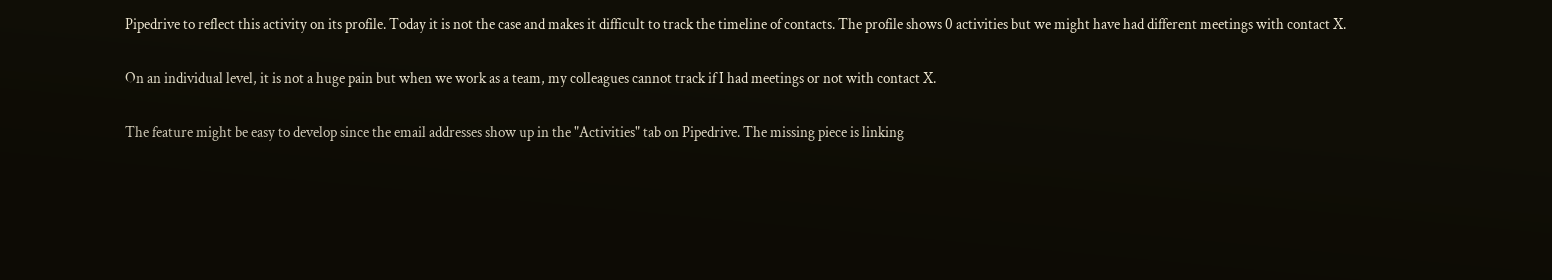Pipedrive to reflect this activity on its profile. Today it is not the case and makes it difficult to track the timeline of contacts. The profile shows 0 activities but we might have had different meetings with contact X.

On an individual level, it is not a huge pain but when we work as a team, my colleagues cannot track if I had meetings or not with contact X.

The feature might be easy to develop since the email addresses show up in the "Activities" tab on Pipedrive. The missing piece is linking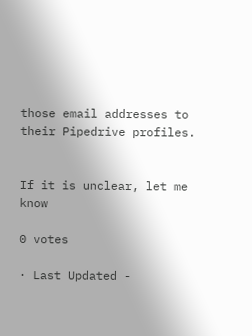those email addresses to their Pipedrive profiles.


If it is unclear, let me know

0 votes

· Last Updated -